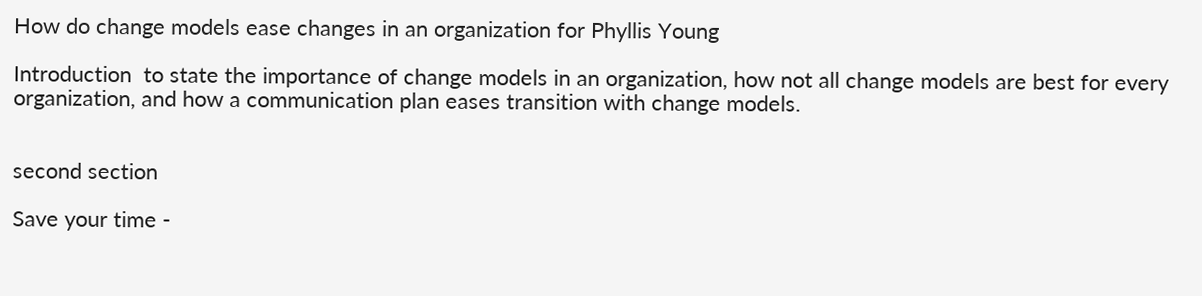How do change models ease changes in an organization for Phyllis Young

Introduction  to state the importance of change models in an organization, how not all change models are best for every organization, and how a communication plan eases transition with change models.


second section

Save your time -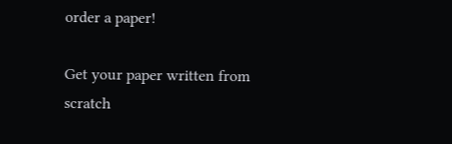order a paper!

Get your paper written from scratch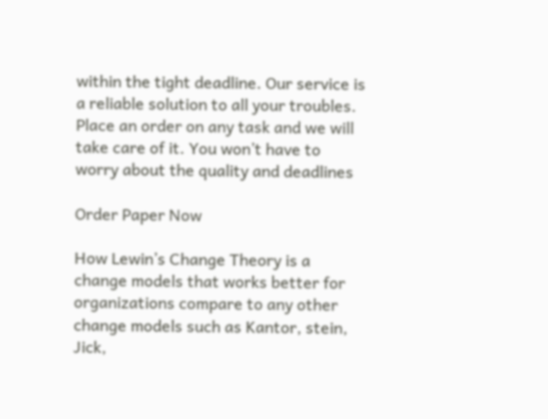within the tight deadline. Our service is a reliable solution to all your troubles. Place an order on any task and we will take care of it. You won’t have to worry about the quality and deadlines

Order Paper Now

How Lewin’s Change Theory is a change models that works better for organizations compare to any other change models such as Kantor, stein, Jick,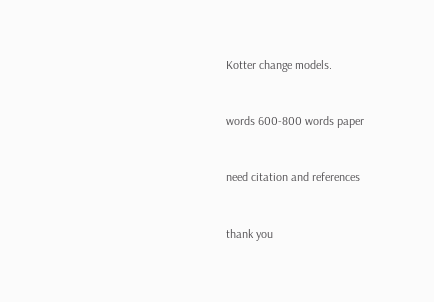Kotter change models.


words 600-800 words paper


need citation and references


thank you